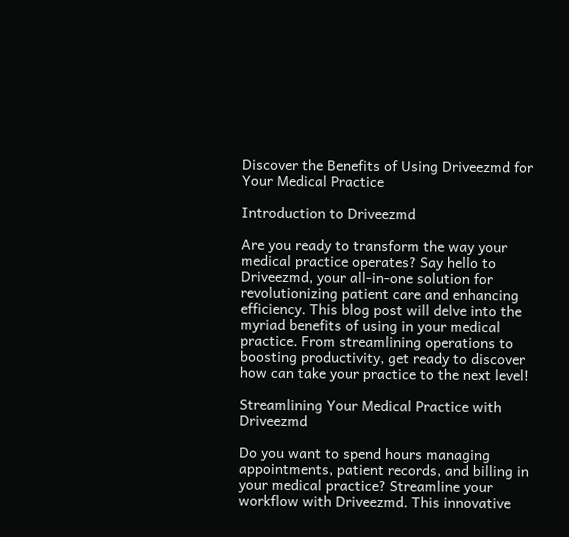Discover the Benefits of Using Driveezmd for Your Medical Practice

Introduction to Driveezmd

Are you ready to transform the way your medical practice operates? Say hello to Driveezmd, your all-in-one solution for revolutionizing patient care and enhancing efficiency. This blog post will delve into the myriad benefits of using in your medical practice. From streamlining operations to boosting productivity, get ready to discover how can take your practice to the next level!

Streamlining Your Medical Practice with Driveezmd

Do you want to spend hours managing appointments, patient records, and billing in your medical practice? Streamline your workflow with Driveezmd. This innovative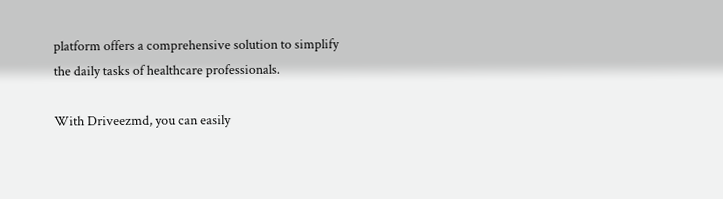platform offers a comprehensive solution to simplify the daily tasks of healthcare professionals.

With Driveezmd, you can easily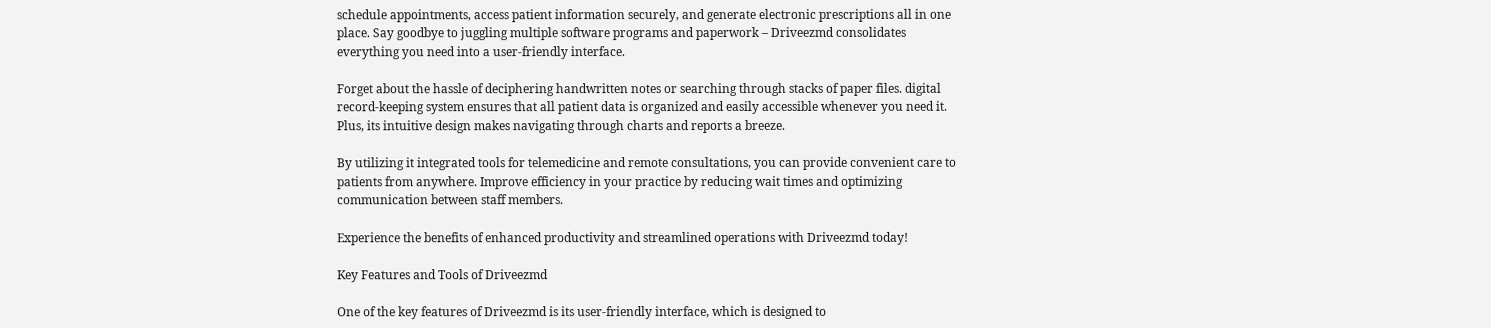schedule appointments, access patient information securely, and generate electronic prescriptions all in one place. Say goodbye to juggling multiple software programs and paperwork – Driveezmd consolidates everything you need into a user-friendly interface.

Forget about the hassle of deciphering handwritten notes or searching through stacks of paper files. digital record-keeping system ensures that all patient data is organized and easily accessible whenever you need it. Plus, its intuitive design makes navigating through charts and reports a breeze.

By utilizing it integrated tools for telemedicine and remote consultations, you can provide convenient care to patients from anywhere. Improve efficiency in your practice by reducing wait times and optimizing communication between staff members.

Experience the benefits of enhanced productivity and streamlined operations with Driveezmd today!

Key Features and Tools of Driveezmd

One of the key features of Driveezmd is its user-friendly interface, which is designed to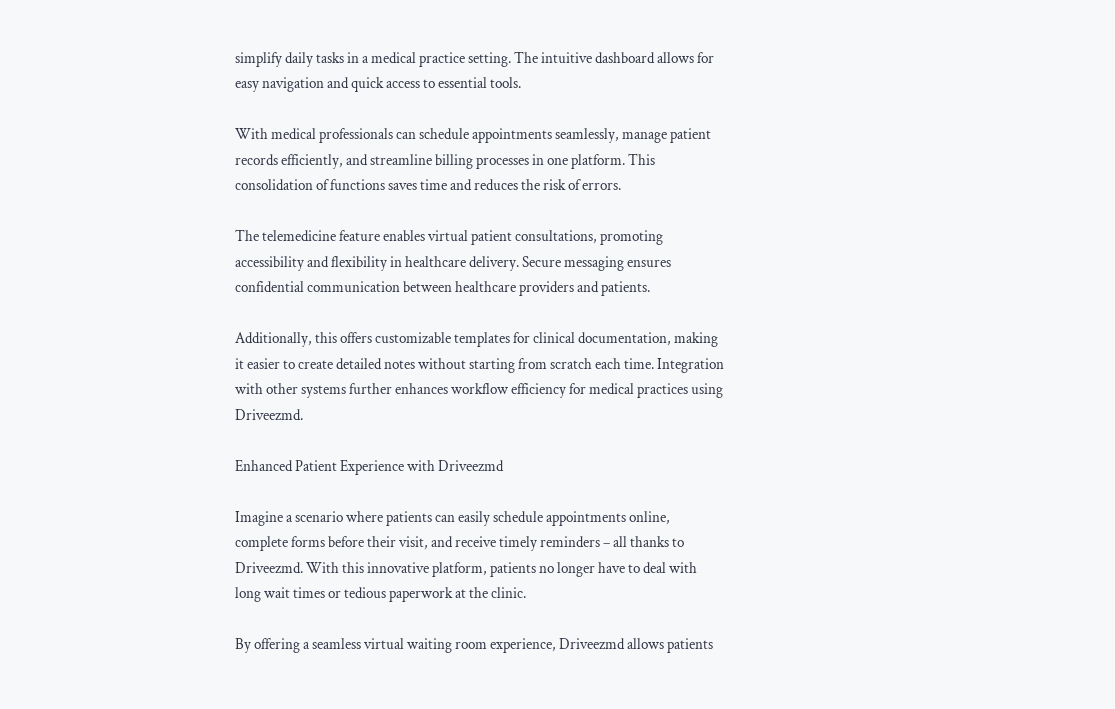simplify daily tasks in a medical practice setting. The intuitive dashboard allows for easy navigation and quick access to essential tools.

With medical professionals can schedule appointments seamlessly, manage patient records efficiently, and streamline billing processes in one platform. This consolidation of functions saves time and reduces the risk of errors.

The telemedicine feature enables virtual patient consultations, promoting accessibility and flexibility in healthcare delivery. Secure messaging ensures confidential communication between healthcare providers and patients.

Additionally, this offers customizable templates for clinical documentation, making it easier to create detailed notes without starting from scratch each time. Integration with other systems further enhances workflow efficiency for medical practices using Driveezmd.

Enhanced Patient Experience with Driveezmd

Imagine a scenario where patients can easily schedule appointments online, complete forms before their visit, and receive timely reminders – all thanks to Driveezmd. With this innovative platform, patients no longer have to deal with long wait times or tedious paperwork at the clinic.

By offering a seamless virtual waiting room experience, Driveezmd allows patients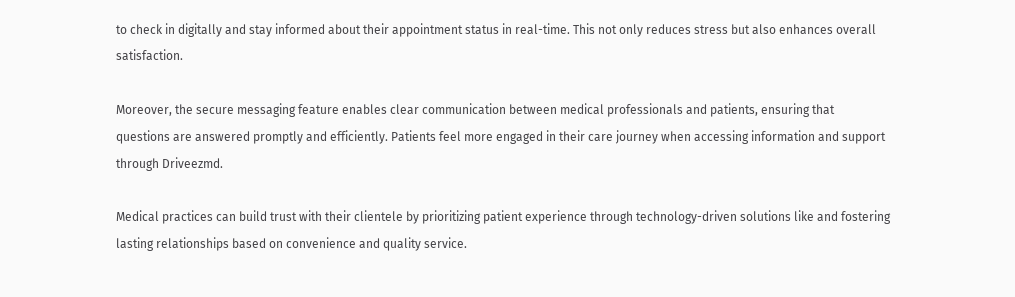to check in digitally and stay informed about their appointment status in real-time. This not only reduces stress but also enhances overall satisfaction.

Moreover, the secure messaging feature enables clear communication between medical professionals and patients, ensuring that questions are answered promptly and efficiently. Patients feel more engaged in their care journey when accessing information and support through Driveezmd.

Medical practices can build trust with their clientele by prioritizing patient experience through technology-driven solutions like and fostering lasting relationships based on convenience and quality service.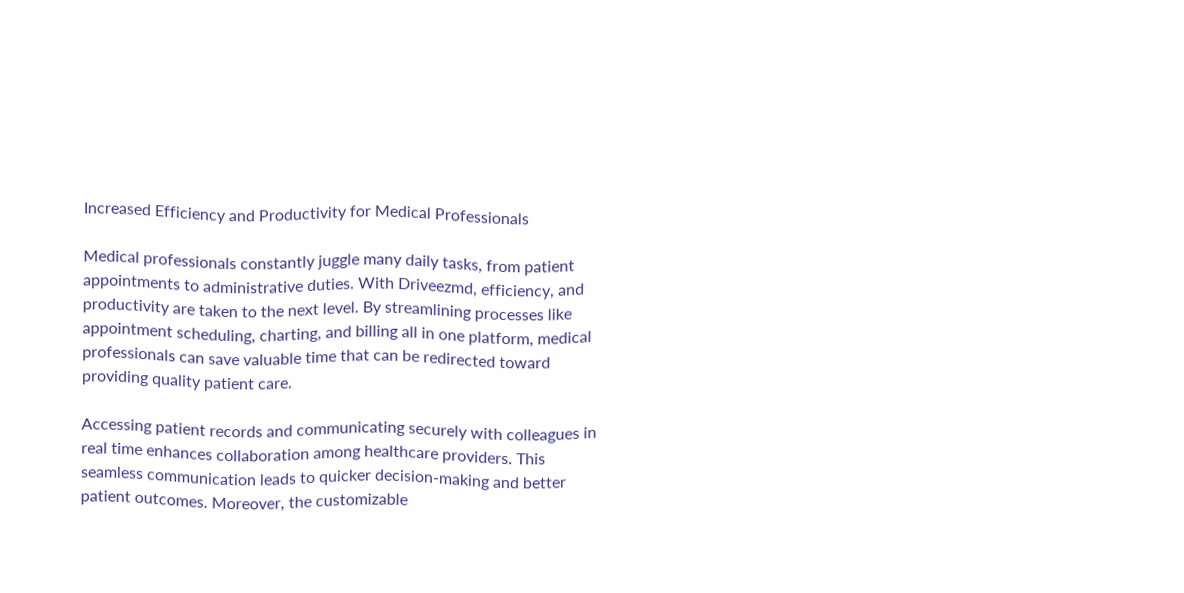Increased Efficiency and Productivity for Medical Professionals

Medical professionals constantly juggle many daily tasks, from patient appointments to administrative duties. With Driveezmd, efficiency, and productivity are taken to the next level. By streamlining processes like appointment scheduling, charting, and billing all in one platform, medical professionals can save valuable time that can be redirected toward providing quality patient care.

Accessing patient records and communicating securely with colleagues in real time enhances collaboration among healthcare providers. This seamless communication leads to quicker decision-making and better patient outcomes. Moreover, the customizable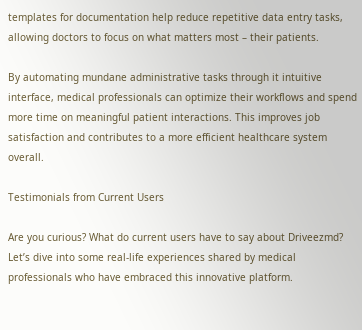templates for documentation help reduce repetitive data entry tasks, allowing doctors to focus on what matters most – their patients.

By automating mundane administrative tasks through it intuitive interface, medical professionals can optimize their workflows and spend more time on meaningful patient interactions. This improves job satisfaction and contributes to a more efficient healthcare system overall.

Testimonials from Current Users

Are you curious? What do current users have to say about Driveezmd? Let’s dive into some real-life experiences shared by medical professionals who have embraced this innovative platform.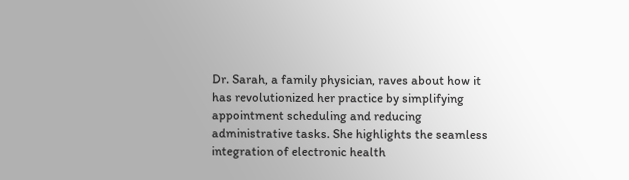Dr. Sarah, a family physician, raves about how it has revolutionized her practice by simplifying appointment scheduling and reducing administrative tasks. She highlights the seamless integration of electronic health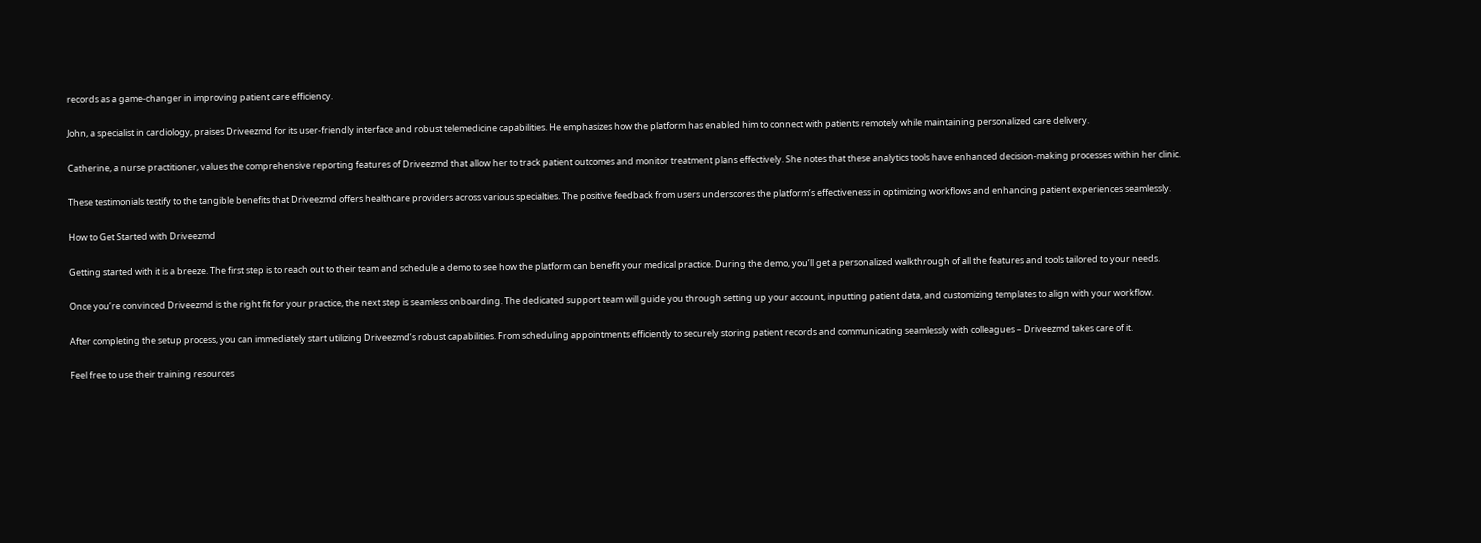records as a game-changer in improving patient care efficiency.

John, a specialist in cardiology, praises Driveezmd for its user-friendly interface and robust telemedicine capabilities. He emphasizes how the platform has enabled him to connect with patients remotely while maintaining personalized care delivery.

Catherine, a nurse practitioner, values the comprehensive reporting features of Driveezmd that allow her to track patient outcomes and monitor treatment plans effectively. She notes that these analytics tools have enhanced decision-making processes within her clinic.

These testimonials testify to the tangible benefits that Driveezmd offers healthcare providers across various specialties. The positive feedback from users underscores the platform’s effectiveness in optimizing workflows and enhancing patient experiences seamlessly.

How to Get Started with Driveezmd

Getting started with it is a breeze. The first step is to reach out to their team and schedule a demo to see how the platform can benefit your medical practice. During the demo, you’ll get a personalized walkthrough of all the features and tools tailored to your needs.

Once you’re convinced Driveezmd is the right fit for your practice, the next step is seamless onboarding. The dedicated support team will guide you through setting up your account, inputting patient data, and customizing templates to align with your workflow.

After completing the setup process, you can immediately start utilizing Driveezmd’s robust capabilities. From scheduling appointments efficiently to securely storing patient records and communicating seamlessly with colleagues – Driveezmd takes care of it.

Feel free to use their training resources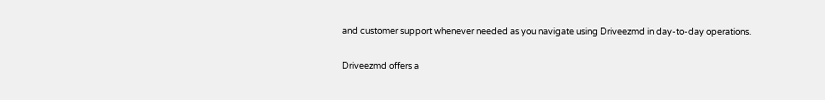and customer support whenever needed as you navigate using Driveezmd in day-to-day operations.


Driveezmd offers a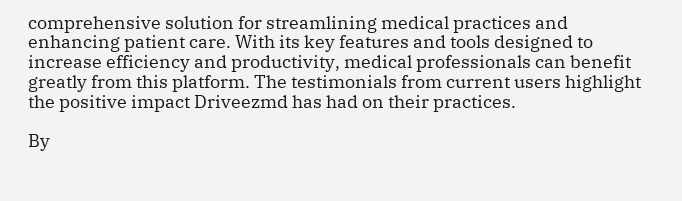comprehensive solution for streamlining medical practices and enhancing patient care. With its key features and tools designed to increase efficiency and productivity, medical professionals can benefit greatly from this platform. The testimonials from current users highlight the positive impact Driveezmd has had on their practices.

By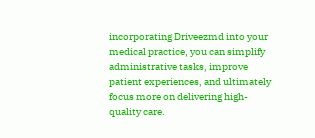incorporating Driveezmd into your medical practice, you can simplify administrative tasks, improve patient experiences, and ultimately focus more on delivering high-quality care.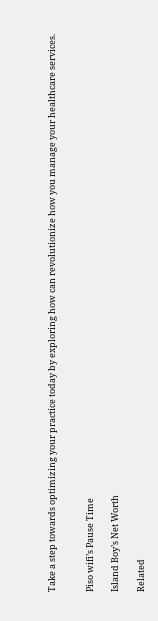Take a step towards optimizing your practice today by exploring how can revolutionize how you manage your healthcare services.


Piso wifi’s Pause Time

Island Boy’s Net Worth

Related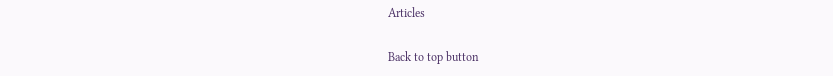Articles

Back to top button